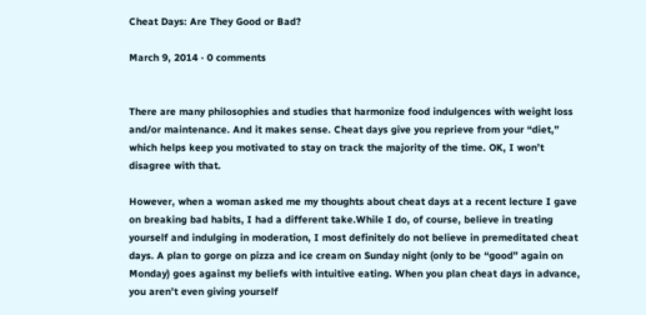Cheat Days: Are They Good or Bad?

March 9, 2014 · 0 comments


There are many philosophies and studies that harmonize food indulgences with weight loss and/or maintenance. And it makes sense. Cheat days give you reprieve from your “diet,” which helps keep you motivated to stay on track the majority of the time. OK, I won’t disagree with that.

However, when a woman asked me my thoughts about cheat days at a recent lecture I gave on breaking bad habits, I had a different take.While I do, of course, believe in treating yourself and indulging in moderation, I most definitely do not believe in premeditated cheat days. A plan to gorge on pizza and ice cream on Sunday night (only to be “good” again on Monday) goes against my beliefs with intuitive eating. When you plan cheat days in advance, you aren’t even giving yourself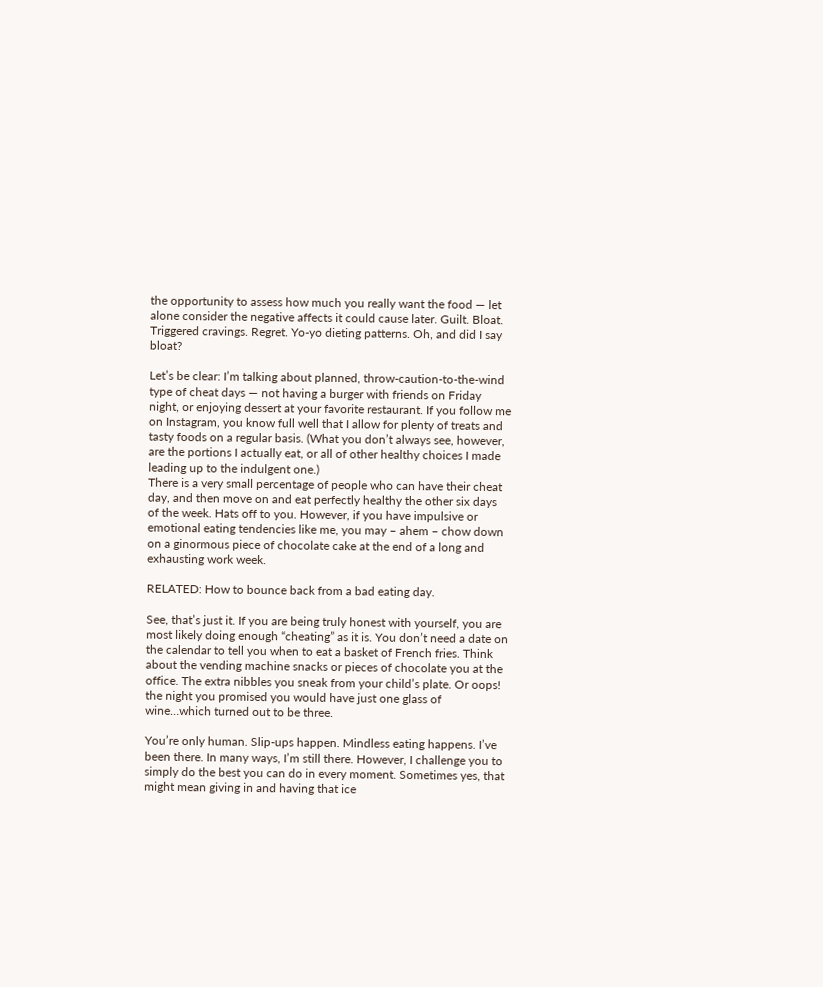the opportunity to assess how much you really want the food — let alone consider the negative affects it could cause later. Guilt. Bloat. Triggered cravings. Regret. Yo-yo dieting patterns. Oh, and did I say bloat?

Let’s be clear: I’m talking about planned, throw-caution-to-the-wind type of cheat days — not having a burger with friends on Friday night, or enjoying dessert at your favorite restaurant. If you follow me on Instagram, you know full well that I allow for plenty of treats and tasty foods on a regular basis. (What you don’t always see, however, are the portions I actually eat, or all of other healthy choices I made leading up to the indulgent one.)
There is a very small percentage of people who can have their cheat day, and then move on and eat perfectly healthy the other six days of the week. Hats off to you. However, if you have impulsive or emotional eating tendencies like me, you may – ahem – chow down on a ginormous piece of chocolate cake at the end of a long and exhausting work week.

RELATED: How to bounce back from a bad eating day.

See, that’s just it. If you are being truly honest with yourself, you are most likely doing enough “cheating” as it is. You don’t need a date on the calendar to tell you when to eat a basket of French fries. Think about the vending machine snacks or pieces of chocolate you at the office. The extra nibbles you sneak from your child’s plate. Or oops! the night you promised you would have just one glass of wine…which turned out to be three.

You’re only human. Slip-ups happen. Mindless eating happens. I’ve been there. In many ways, I’m still there. However, I challenge you to simply do the best you can do in every moment. Sometimes yes, that might mean giving in and having that ice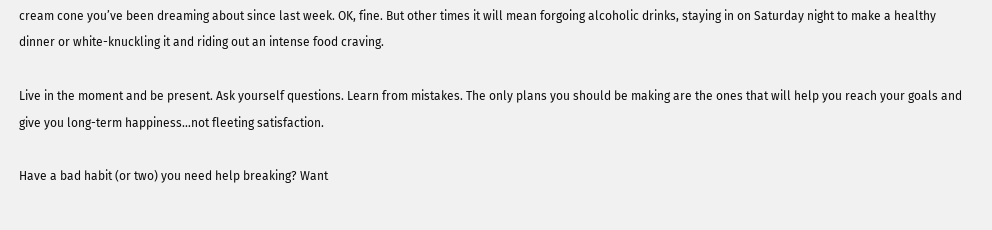cream cone you’ve been dreaming about since last week. OK, fine. But other times it will mean forgoing alcoholic drinks, staying in on Saturday night to make a healthy dinner or white-knuckling it and riding out an intense food craving.

Live in the moment and be present. Ask yourself questions. Learn from mistakes. The only plans you should be making are the ones that will help you reach your goals and give you long-term happiness…not fleeting satisfaction.

Have a bad habit (or two) you need help breaking? Want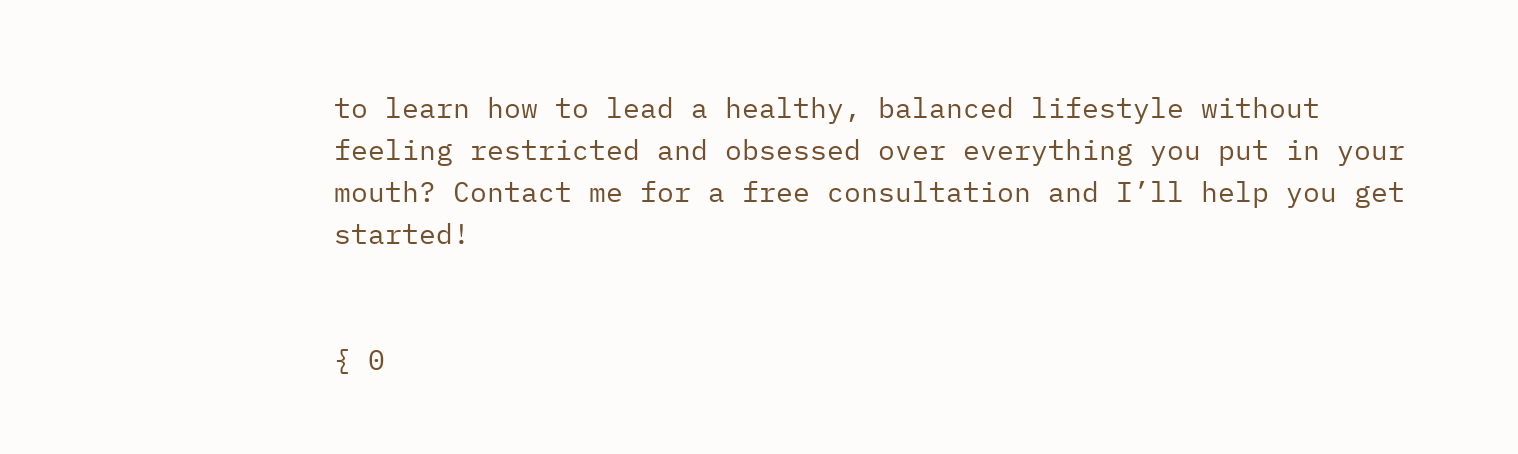to learn how to lead a healthy, balanced lifestyle without feeling restricted and obsessed over everything you put in your mouth? Contact me for a free consultation and I’ll help you get started!


{ 0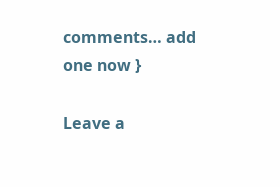comments… add one now }

Leave a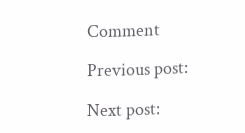Comment

Previous post:

Next post: